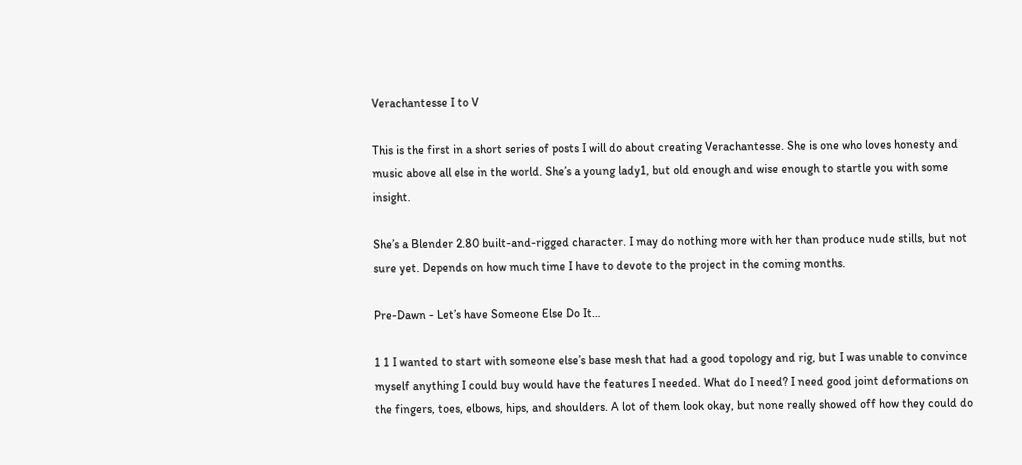Verachantesse I to V

This is the first in a short series of posts I will do about creating Verachantesse. She is one who loves honesty and music above all else in the world. She’s a young lady1, but old enough and wise enough to startle you with some insight.

She’s a Blender 2.80 built-and-rigged character. I may do nothing more with her than produce nude stills, but not sure yet. Depends on how much time I have to devote to the project in the coming months.

Pre-Dawn - Let’s have Someone Else Do It…

1 1 I wanted to start with someone else’s base mesh that had a good topology and rig, but I was unable to convince myself anything I could buy would have the features I needed. What do I need? I need good joint deformations on the fingers, toes, elbows, hips, and shoulders. A lot of them look okay, but none really showed off how they could do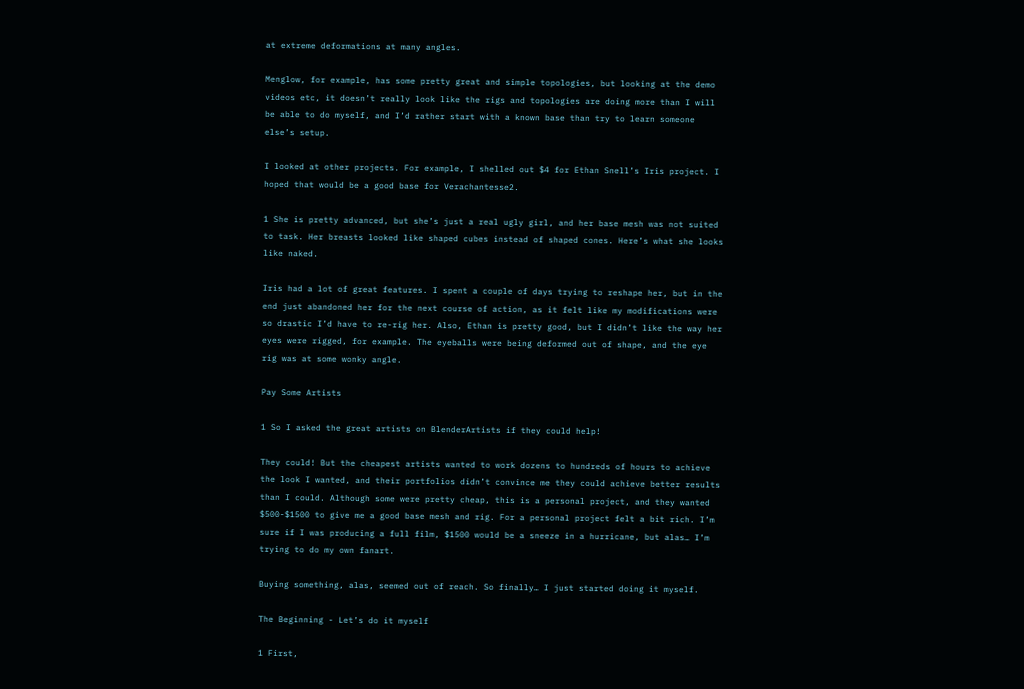at extreme deformations at many angles.

Menglow, for example, has some pretty great and simple topologies, but looking at the demo videos etc, it doesn’t really look like the rigs and topologies are doing more than I will be able to do myself, and I’d rather start with a known base than try to learn someone else’s setup.

I looked at other projects. For example, I shelled out $4 for Ethan Snell’s Iris project. I hoped that would be a good base for Verachantesse2.

1 She is pretty advanced, but she’s just a real ugly girl, and her base mesh was not suited to task. Her breasts looked like shaped cubes instead of shaped cones. Here’s what she looks like naked.

Iris had a lot of great features. I spent a couple of days trying to reshape her, but in the end just abandoned her for the next course of action, as it felt like my modifications were so drastic I’d have to re-rig her. Also, Ethan is pretty good, but I didn’t like the way her eyes were rigged, for example. The eyeballs were being deformed out of shape, and the eye rig was at some wonky angle.

Pay Some Artists

1 So I asked the great artists on BlenderArtists if they could help!

They could! But the cheapest artists wanted to work dozens to hundreds of hours to achieve the look I wanted, and their portfolios didn’t convince me they could achieve better results than I could. Although some were pretty cheap, this is a personal project, and they wanted $500-$1500 to give me a good base mesh and rig. For a personal project felt a bit rich. I’m sure if I was producing a full film, $1500 would be a sneeze in a hurricane, but alas… I’m trying to do my own fanart.

Buying something, alas, seemed out of reach. So finally… I just started doing it myself.

The Beginning - Let’s do it myself

1 First,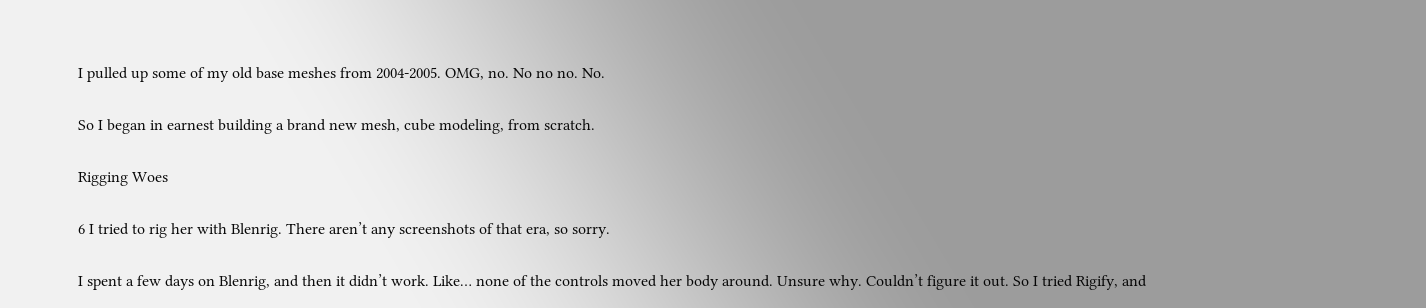I pulled up some of my old base meshes from 2004-2005. OMG, no. No no no. No.

So I began in earnest building a brand new mesh, cube modeling, from scratch.

Rigging Woes

6 I tried to rig her with Blenrig. There aren’t any screenshots of that era, so sorry.

I spent a few days on Blenrig, and then it didn’t work. Like… none of the controls moved her body around. Unsure why. Couldn’t figure it out. So I tried Rigify, and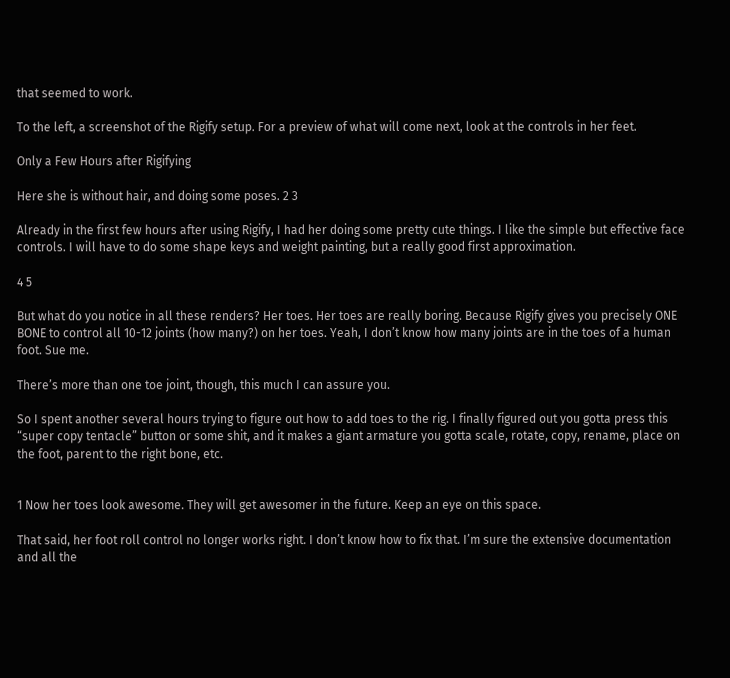that seemed to work.

To the left, a screenshot of the Rigify setup. For a preview of what will come next, look at the controls in her feet.

Only a Few Hours after Rigifying

Here she is without hair, and doing some poses. 2 3

Already in the first few hours after using Rigify, I had her doing some pretty cute things. I like the simple but effective face controls. I will have to do some shape keys and weight painting, but a really good first approximation.

4 5

But what do you notice in all these renders? Her toes. Her toes are really boring. Because Rigify gives you precisely ONE BONE to control all 10-12 joints (how many?) on her toes. Yeah, I don’t know how many joints are in the toes of a human foot. Sue me.

There’s more than one toe joint, though, this much I can assure you.

So I spent another several hours trying to figure out how to add toes to the rig. I finally figured out you gotta press this “super copy tentacle” button or some shit, and it makes a giant armature you gotta scale, rotate, copy, rename, place on the foot, parent to the right bone, etc.


1 Now her toes look awesome. They will get awesomer in the future. Keep an eye on this space.

That said, her foot roll control no longer works right. I don’t know how to fix that. I’m sure the extensive documentation and all the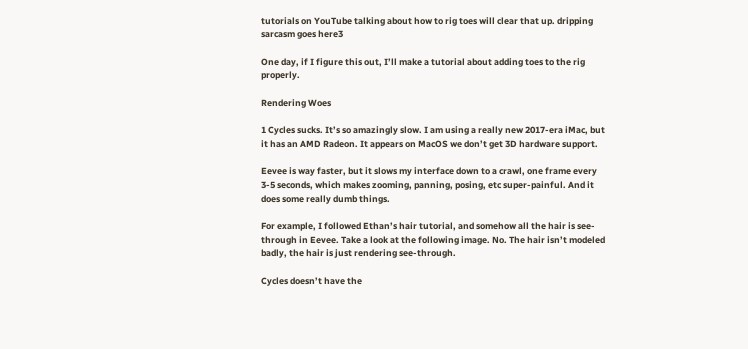tutorials on YouTube talking about how to rig toes will clear that up. dripping sarcasm goes here3

One day, if I figure this out, I’ll make a tutorial about adding toes to the rig properly.

Rendering Woes

1 Cycles sucks. It’s so amazingly slow. I am using a really new 2017-era iMac, but it has an AMD Radeon. It appears on MacOS we don’t get 3D hardware support.

Eevee is way faster, but it slows my interface down to a crawl, one frame every 3-5 seconds, which makes zooming, panning, posing, etc super-painful. And it does some really dumb things.

For example, I followed Ethan’s hair tutorial, and somehow all the hair is see-through in Eevee. Take a look at the following image. No. The hair isn’t modeled badly, the hair is just rendering see-through.

Cycles doesn’t have the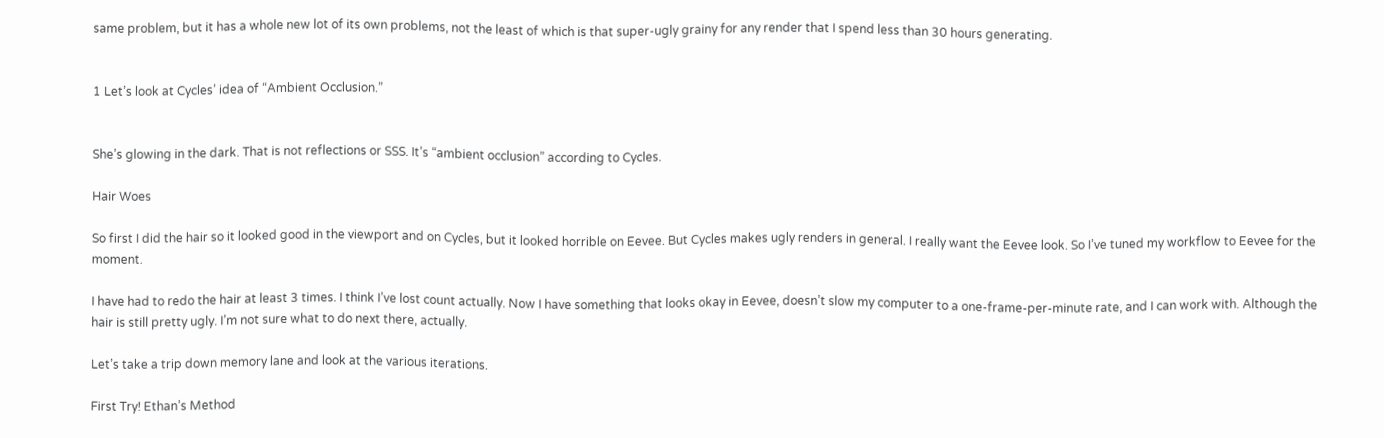same problem, but it has a whole new lot of its own problems, not the least of which is that super-ugly grainy for any render that I spend less than 30 hours generating.


1 Let’s look at Cycles’ idea of “Ambient Occlusion.”


She’s glowing in the dark. That is not reflections or SSS. It’s “ambient occlusion” according to Cycles.

Hair Woes

So first I did the hair so it looked good in the viewport and on Cycles, but it looked horrible on Eevee. But Cycles makes ugly renders in general. I really want the Eevee look. So I’ve tuned my workflow to Eevee for the moment.

I have had to redo the hair at least 3 times. I think I’ve lost count actually. Now I have something that looks okay in Eevee, doesn’t slow my computer to a one-frame-per-minute rate, and I can work with. Although the hair is still pretty ugly. I’m not sure what to do next there, actually.

Let’s take a trip down memory lane and look at the various iterations.

First Try! Ethan’s Method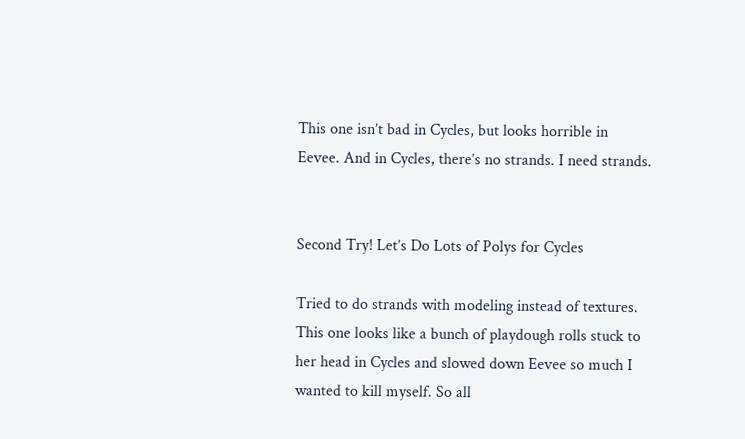This one isn’t bad in Cycles, but looks horrible in Eevee. And in Cycles, there’s no strands. I need strands.


Second Try! Let’s Do Lots of Polys for Cycles

Tried to do strands with modeling instead of textures. This one looks like a bunch of playdough rolls stuck to her head in Cycles and slowed down Eevee so much I wanted to kill myself. So all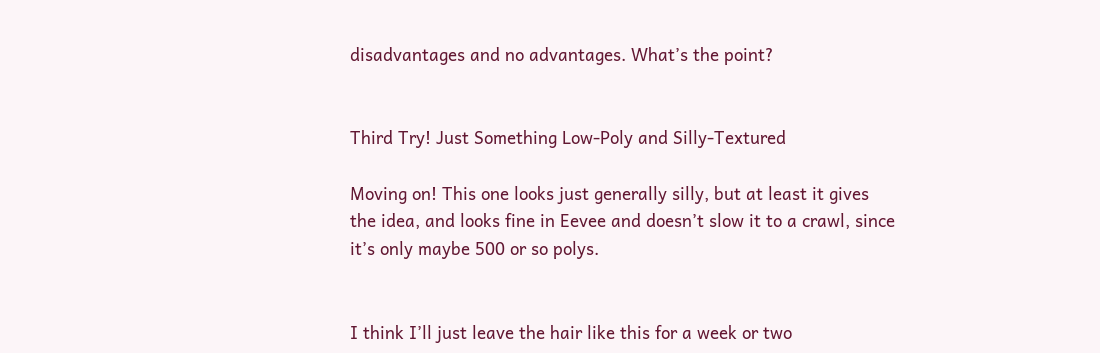disadvantages and no advantages. What’s the point?


Third Try! Just Something Low-Poly and Silly-Textured

Moving on! This one looks just generally silly, but at least it gives the idea, and looks fine in Eevee and doesn’t slow it to a crawl, since it’s only maybe 500 or so polys.


I think I’ll just leave the hair like this for a week or two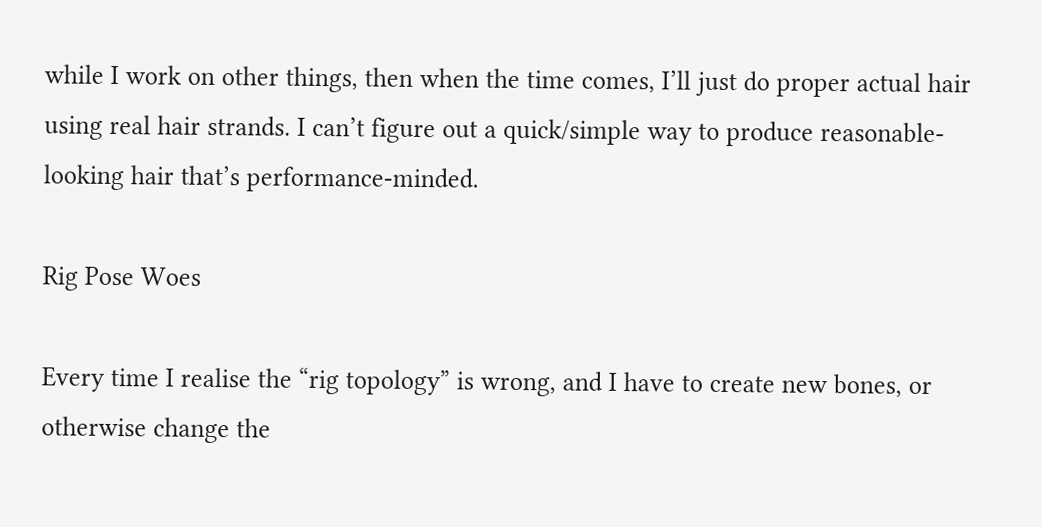while I work on other things, then when the time comes, I’ll just do proper actual hair using real hair strands. I can’t figure out a quick/simple way to produce reasonable-looking hair that’s performance-minded.

Rig Pose Woes

Every time I realise the “rig topology” is wrong, and I have to create new bones, or otherwise change the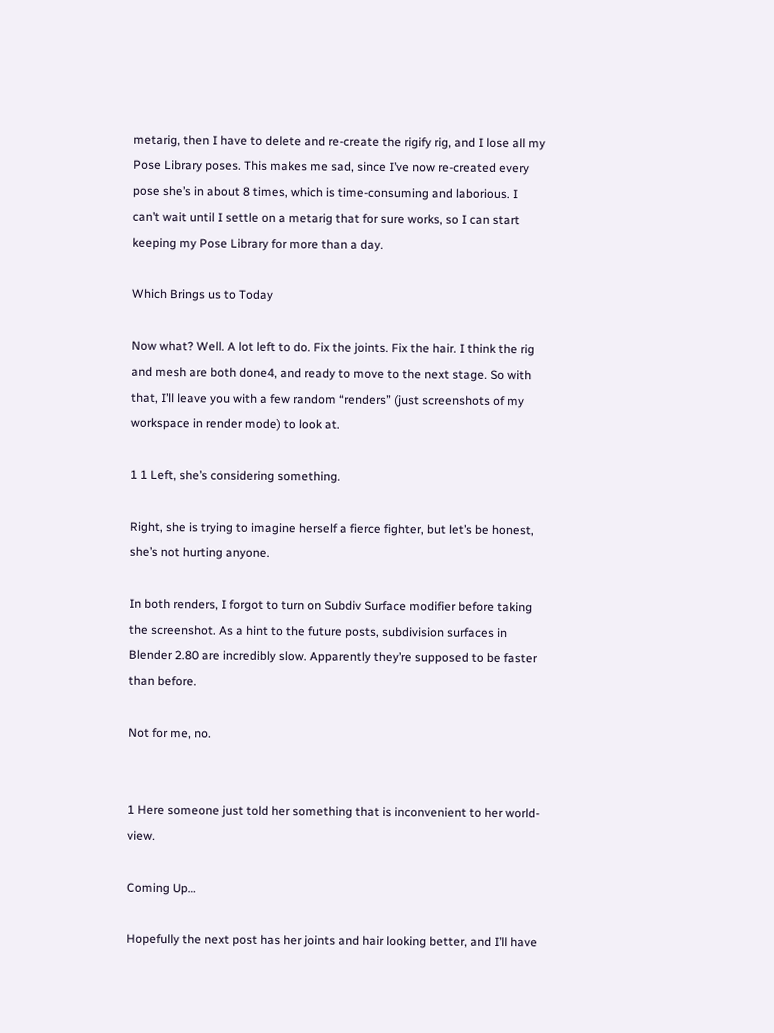metarig, then I have to delete and re-create the rigify rig, and I lose all my Pose Library poses. This makes me sad, since I’ve now re-created every pose she’s in about 8 times, which is time-consuming and laborious. I can’t wait until I settle on a metarig that for sure works, so I can start keeping my Pose Library for more than a day.

Which Brings us to Today

Now what? Well. A lot left to do. Fix the joints. Fix the hair. I think the rig and mesh are both done4, and ready to move to the next stage. So with that, I’ll leave you with a few random “renders” (just screenshots of my workspace in render mode) to look at.

1 1 Left, she’s considering something.

Right, she is trying to imagine herself a fierce fighter, but let’s be honest, she’s not hurting anyone.

In both renders, I forgot to turn on Subdiv Surface modifier before taking the screenshot. As a hint to the future posts, subdivision surfaces in Blender 2.80 are incredibly slow. Apparently they’re supposed to be faster than before.

Not for me, no.


1 Here someone just told her something that is inconvenient to her world-view.

Coming Up…

Hopefully the next post has her joints and hair looking better, and I’ll have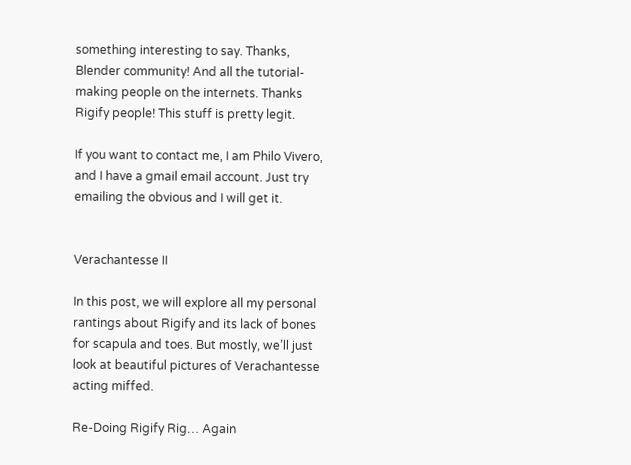something interesting to say. Thanks, Blender community! And all the tutorial-making people on the internets. Thanks Rigify people! This stuff is pretty legit.

If you want to contact me, I am Philo Vivero, and I have a gmail email account. Just try emailing the obvious and I will get it.


Verachantesse II

In this post, we will explore all my personal rantings about Rigify and its lack of bones for scapula and toes. But mostly, we’ll just look at beautiful pictures of Verachantesse acting miffed.

Re-Doing Rigify Rig… Again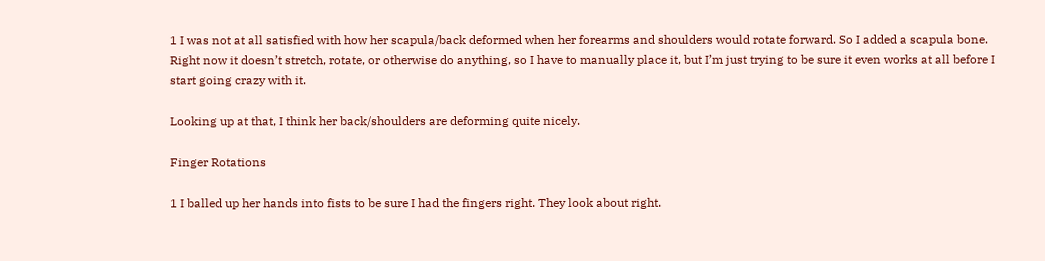1 I was not at all satisfied with how her scapula/back deformed when her forearms and shoulders would rotate forward. So I added a scapula bone. Right now it doesn’t stretch, rotate, or otherwise do anything, so I have to manually place it, but I’m just trying to be sure it even works at all before I start going crazy with it.

Looking up at that, I think her back/shoulders are deforming quite nicely.

Finger Rotations

1 I balled up her hands into fists to be sure I had the fingers right. They look about right.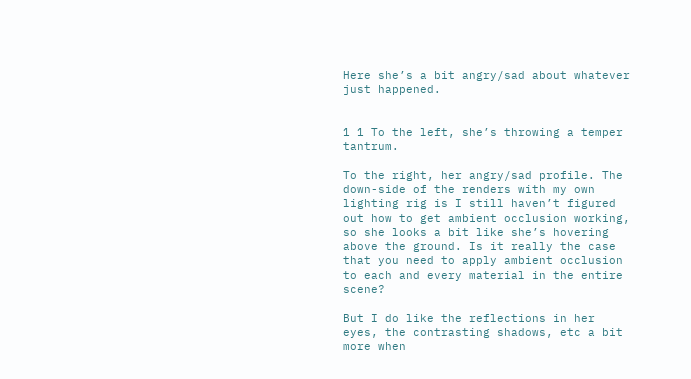Here she’s a bit angry/sad about whatever just happened.


1 1 To the left, she’s throwing a temper tantrum.

To the right, her angry/sad profile. The down-side of the renders with my own lighting rig is I still haven’t figured out how to get ambient occlusion working, so she looks a bit like she’s hovering above the ground. Is it really the case that you need to apply ambient occlusion to each and every material in the entire scene?

But I do like the reflections in her eyes, the contrasting shadows, etc a bit more when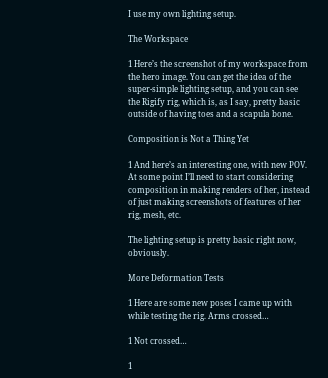I use my own lighting setup.

The Workspace

1 Here’s the screenshot of my workspace from the hero image. You can get the idea of the super-simple lighting setup, and you can see the Rigify rig, which is, as I say, pretty basic outside of having toes and a scapula bone.

Composition is Not a Thing Yet

1 And here’s an interesting one, with new POV. At some point I’ll need to start considering composition in making renders of her, instead of just making screenshots of features of her rig, mesh, etc.

The lighting setup is pretty basic right now, obviously.

More Deformation Tests

1 Here are some new poses I came up with while testing the rig. Arms crossed…

1 Not crossed…

1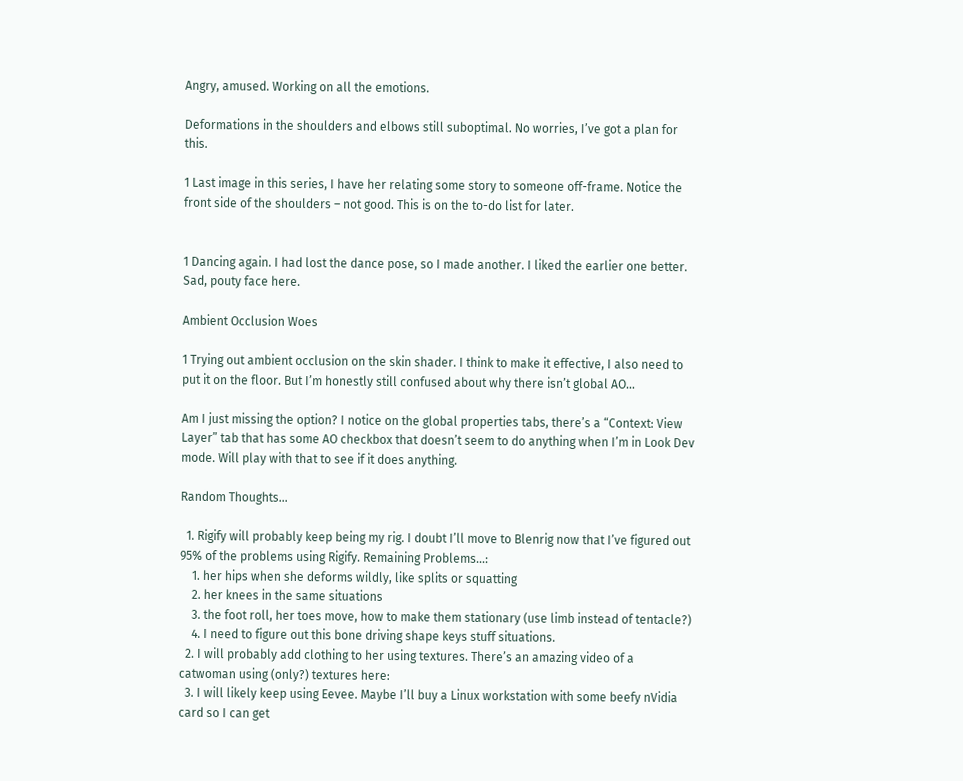Angry, amused. Working on all the emotions.

Deformations in the shoulders and elbows still suboptimal. No worries, I’ve got a plan for this.

1 Last image in this series, I have her relating some story to someone off-frame. Notice the front side of the shoulders – not good. This is on the to-do list for later.


1 Dancing again. I had lost the dance pose, so I made another. I liked the earlier one better. Sad, pouty face here.

Ambient Occlusion Woes

1 Trying out ambient occlusion on the skin shader. I think to make it effective, I also need to put it on the floor. But I’m honestly still confused about why there isn’t global AO…

Am I just missing the option? I notice on the global properties tabs, there’s a “Context: View Layer” tab that has some AO checkbox that doesn’t seem to do anything when I’m in Look Dev mode. Will play with that to see if it does anything.

Random Thoughts…

  1. Rigify will probably keep being my rig. I doubt I’ll move to Blenrig now that I’ve figured out 95% of the problems using Rigify. Remaining Problems…:
    1. her hips when she deforms wildly, like splits or squatting
    2. her knees in the same situations
    3. the foot roll, her toes move, how to make them stationary (use limb instead of tentacle?)
    4. I need to figure out this bone driving shape keys stuff situations.
  2. I will probably add clothing to her using textures. There’s an amazing video of a catwoman using (only?) textures here:
  3. I will likely keep using Eevee. Maybe I’ll buy a Linux workstation with some beefy nVidia card so I can get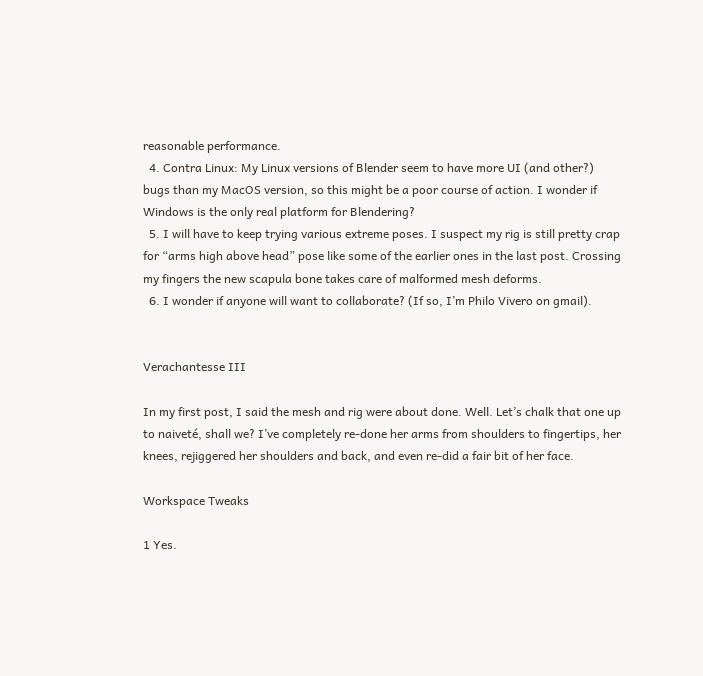reasonable performance.
  4. Contra Linux: My Linux versions of Blender seem to have more UI (and other?) bugs than my MacOS version, so this might be a poor course of action. I wonder if Windows is the only real platform for Blendering?
  5. I will have to keep trying various extreme poses. I suspect my rig is still pretty crap for “arms high above head” pose like some of the earlier ones in the last post. Crossing my fingers the new scapula bone takes care of malformed mesh deforms.
  6. I wonder if anyone will want to collaborate? (If so, I’m Philo Vivero on gmail).


Verachantesse III

In my first post, I said the mesh and rig were about done. Well. Let’s chalk that one up to naiveté, shall we? I’ve completely re-done her arms from shoulders to fingertips, her knees, rejiggered her shoulders and back, and even re-did a fair bit of her face.

Workspace Tweaks

1 Yes.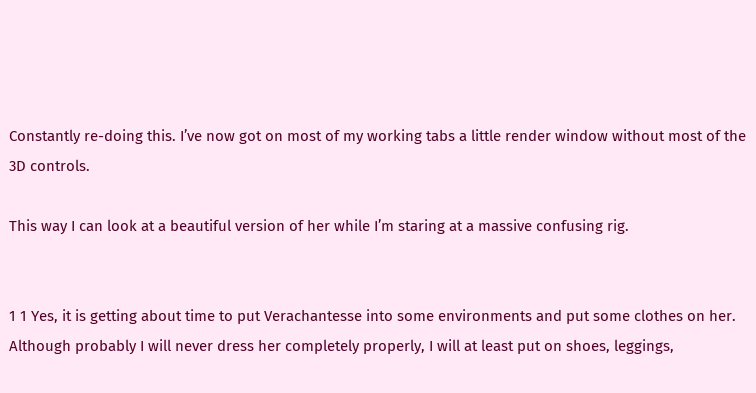Constantly re-doing this. I’ve now got on most of my working tabs a little render window without most of the 3D controls.

This way I can look at a beautiful version of her while I’m staring at a massive confusing rig.


1 1 Yes, it is getting about time to put Verachantesse into some environments and put some clothes on her. Although probably I will never dress her completely properly, I will at least put on shoes, leggings,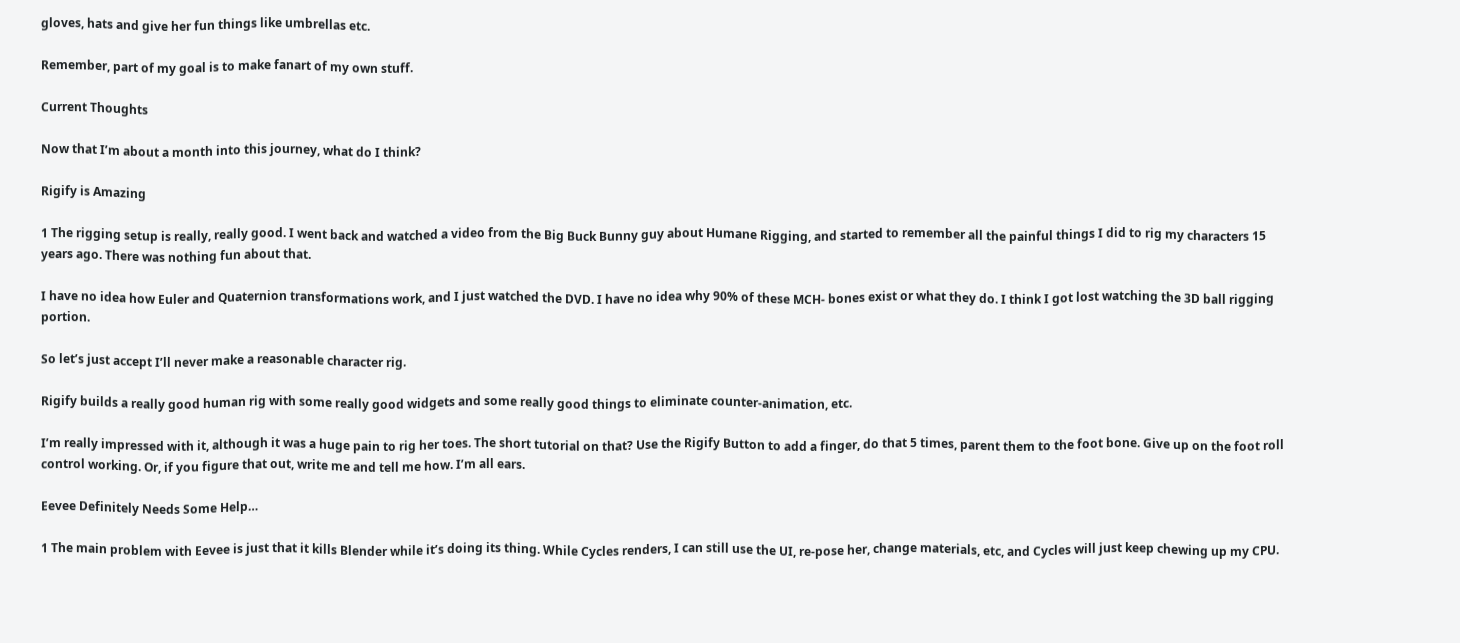gloves, hats and give her fun things like umbrellas etc.

Remember, part of my goal is to make fanart of my own stuff.

Current Thoughts

Now that I’m about a month into this journey, what do I think?

Rigify is Amazing

1 The rigging setup is really, really good. I went back and watched a video from the Big Buck Bunny guy about Humane Rigging, and started to remember all the painful things I did to rig my characters 15 years ago. There was nothing fun about that.

I have no idea how Euler and Quaternion transformations work, and I just watched the DVD. I have no idea why 90% of these MCH- bones exist or what they do. I think I got lost watching the 3D ball rigging portion.

So let’s just accept I’ll never make a reasonable character rig.

Rigify builds a really good human rig with some really good widgets and some really good things to eliminate counter-animation, etc.

I’m really impressed with it, although it was a huge pain to rig her toes. The short tutorial on that? Use the Rigify Button to add a finger, do that 5 times, parent them to the foot bone. Give up on the foot roll control working. Or, if you figure that out, write me and tell me how. I’m all ears.

Eevee Definitely Needs Some Help…

1 The main problem with Eevee is just that it kills Blender while it’s doing its thing. While Cycles renders, I can still use the UI, re-pose her, change materials, etc, and Cycles will just keep chewing up my CPU.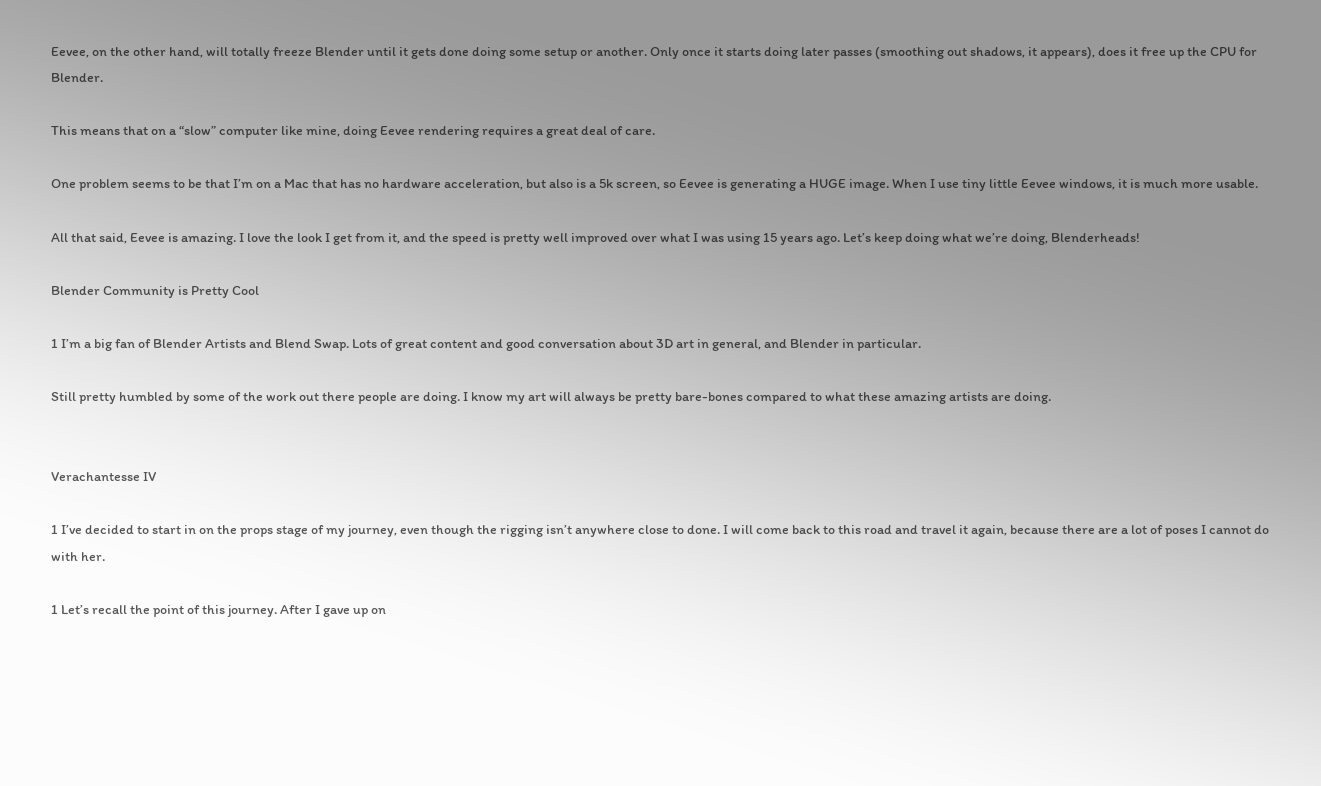Eevee, on the other hand, will totally freeze Blender until it gets done doing some setup or another. Only once it starts doing later passes (smoothing out shadows, it appears), does it free up the CPU for Blender.

This means that on a “slow” computer like mine, doing Eevee rendering requires a great deal of care.

One problem seems to be that I’m on a Mac that has no hardware acceleration, but also is a 5k screen, so Eevee is generating a HUGE image. When I use tiny little Eevee windows, it is much more usable.

All that said, Eevee is amazing. I love the look I get from it, and the speed is pretty well improved over what I was using 15 years ago. Let’s keep doing what we’re doing, Blenderheads!

Blender Community is Pretty Cool

1 I’m a big fan of Blender Artists and Blend Swap. Lots of great content and good conversation about 3D art in general, and Blender in particular.

Still pretty humbled by some of the work out there people are doing. I know my art will always be pretty bare-bones compared to what these amazing artists are doing.


Verachantesse IV

1 I’ve decided to start in on the props stage of my journey, even though the rigging isn’t anywhere close to done. I will come back to this road and travel it again, because there are a lot of poses I cannot do with her.

1 Let’s recall the point of this journey. After I gave up on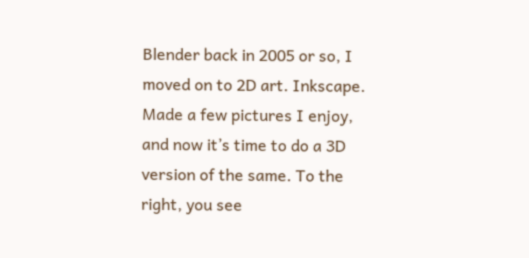Blender back in 2005 or so, I moved on to 2D art. Inkscape. Made a few pictures I enjoy, and now it’s time to do a 3D version of the same. To the right, you see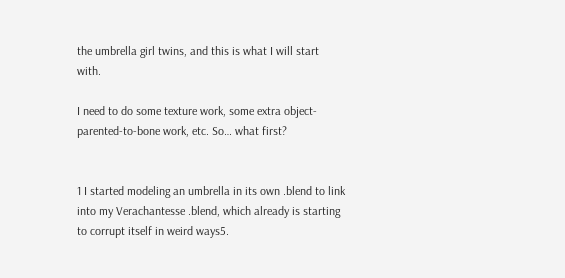the umbrella girl twins, and this is what I will start with.

I need to do some texture work, some extra object-parented-to-bone work, etc. So… what first?


1 I started modeling an umbrella in its own .blend to link into my Verachantesse .blend, which already is starting to corrupt itself in weird ways5.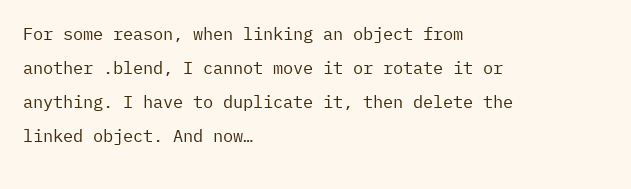For some reason, when linking an object from another .blend, I cannot move it or rotate it or anything. I have to duplicate it, then delete the linked object. And now…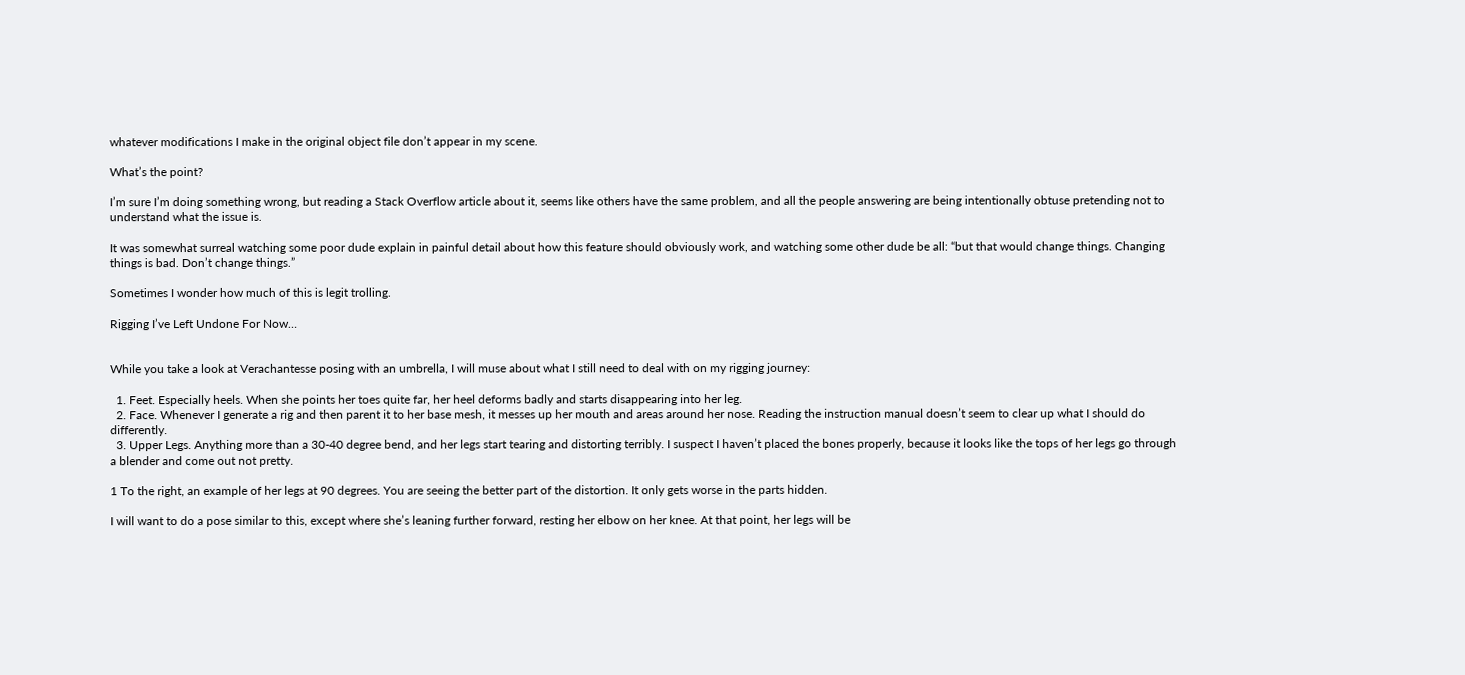whatever modifications I make in the original object file don’t appear in my scene.

What’s the point?

I’m sure I’m doing something wrong, but reading a Stack Overflow article about it, seems like others have the same problem, and all the people answering are being intentionally obtuse pretending not to understand what the issue is.

It was somewhat surreal watching some poor dude explain in painful detail about how this feature should obviously work, and watching some other dude be all: “but that would change things. Changing things is bad. Don’t change things.”

Sometimes I wonder how much of this is legit trolling.

Rigging I’ve Left Undone For Now…


While you take a look at Verachantesse posing with an umbrella, I will muse about what I still need to deal with on my rigging journey:

  1. Feet. Especially heels. When she points her toes quite far, her heel deforms badly and starts disappearing into her leg.
  2. Face. Whenever I generate a rig and then parent it to her base mesh, it messes up her mouth and areas around her nose. Reading the instruction manual doesn’t seem to clear up what I should do differently.
  3. Upper Legs. Anything more than a 30-40 degree bend, and her legs start tearing and distorting terribly. I suspect I haven’t placed the bones properly, because it looks like the tops of her legs go through a blender and come out not pretty.

1 To the right, an example of her legs at 90 degrees. You are seeing the better part of the distortion. It only gets worse in the parts hidden.

I will want to do a pose similar to this, except where she’s leaning further forward, resting her elbow on her knee. At that point, her legs will be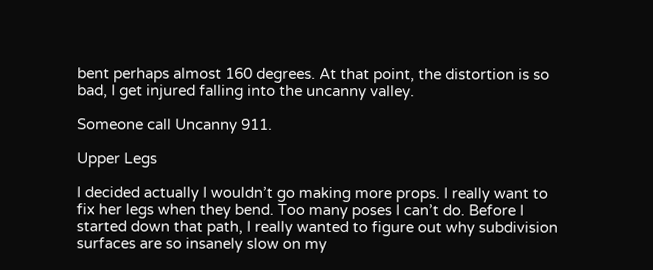bent perhaps almost 160 degrees. At that point, the distortion is so bad, I get injured falling into the uncanny valley.

Someone call Uncanny 911.

Upper Legs

I decided actually I wouldn’t go making more props. I really want to fix her legs when they bend. Too many poses I can’t do. Before I started down that path, I really wanted to figure out why subdivision surfaces are so insanely slow on my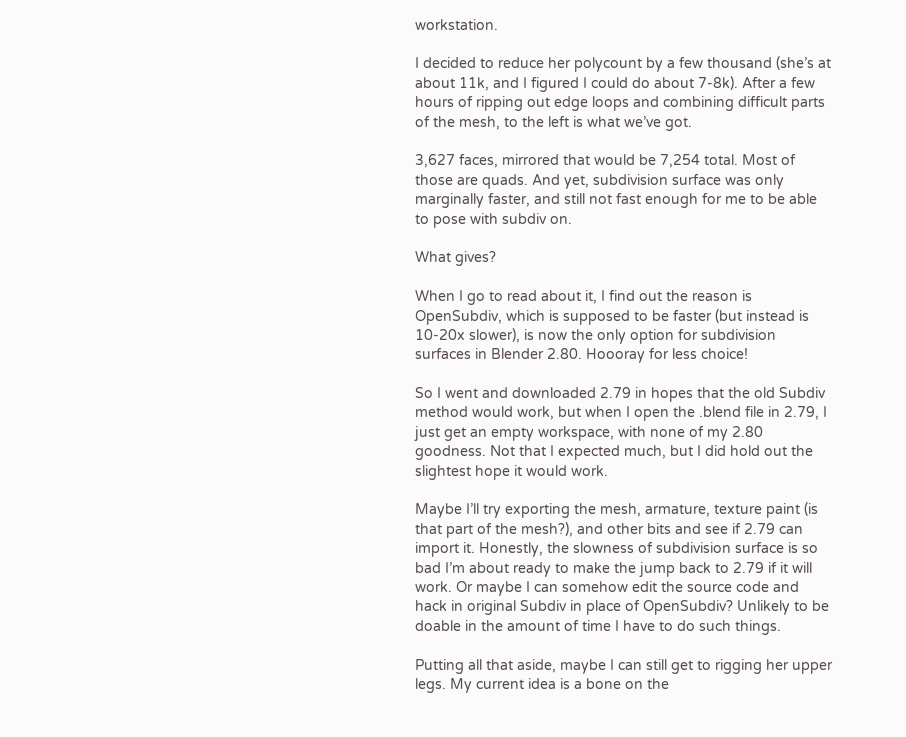workstation.

I decided to reduce her polycount by a few thousand (she’s at about 11k, and I figured I could do about 7-8k). After a few hours of ripping out edge loops and combining difficult parts of the mesh, to the left is what we’ve got.

3,627 faces, mirrored that would be 7,254 total. Most of those are quads. And yet, subdivision surface was only marginally faster, and still not fast enough for me to be able to pose with subdiv on.

What gives?

When I go to read about it, I find out the reason is OpenSubdiv, which is supposed to be faster (but instead is 10-20x slower), is now the only option for subdivision surfaces in Blender 2.80. Hoooray for less choice!

So I went and downloaded 2.79 in hopes that the old Subdiv method would work, but when I open the .blend file in 2.79, I just get an empty workspace, with none of my 2.80 goodness. Not that I expected much, but I did hold out the slightest hope it would work.

Maybe I’ll try exporting the mesh, armature, texture paint (is that part of the mesh?), and other bits and see if 2.79 can import it. Honestly, the slowness of subdivision surface is so bad I’m about ready to make the jump back to 2.79 if it will work. Or maybe I can somehow edit the source code and hack in original Subdiv in place of OpenSubdiv? Unlikely to be doable in the amount of time I have to do such things.

Putting all that aside, maybe I can still get to rigging her upper legs. My current idea is a bone on the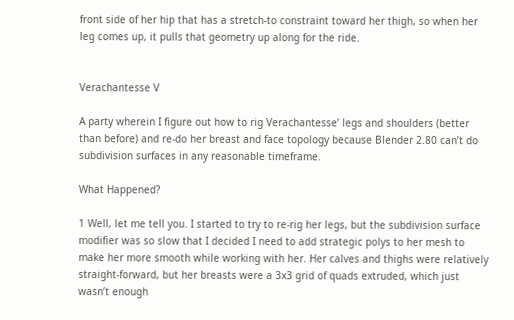front side of her hip that has a stretch-to constraint toward her thigh, so when her leg comes up, it pulls that geometry up along for the ride.


Verachantesse V

A party wherein I figure out how to rig Verachantesse’ legs and shoulders (better than before) and re-do her breast and face topology because Blender 2.80 can’t do subdivision surfaces in any reasonable timeframe.

What Happened?

1 Well, let me tell you. I started to try to re-rig her legs, but the subdivision surface modifier was so slow that I decided I need to add strategic polys to her mesh to make her more smooth while working with her. Her calves and thighs were relatively straight-forward, but her breasts were a 3x3 grid of quads extruded, which just wasn’t enough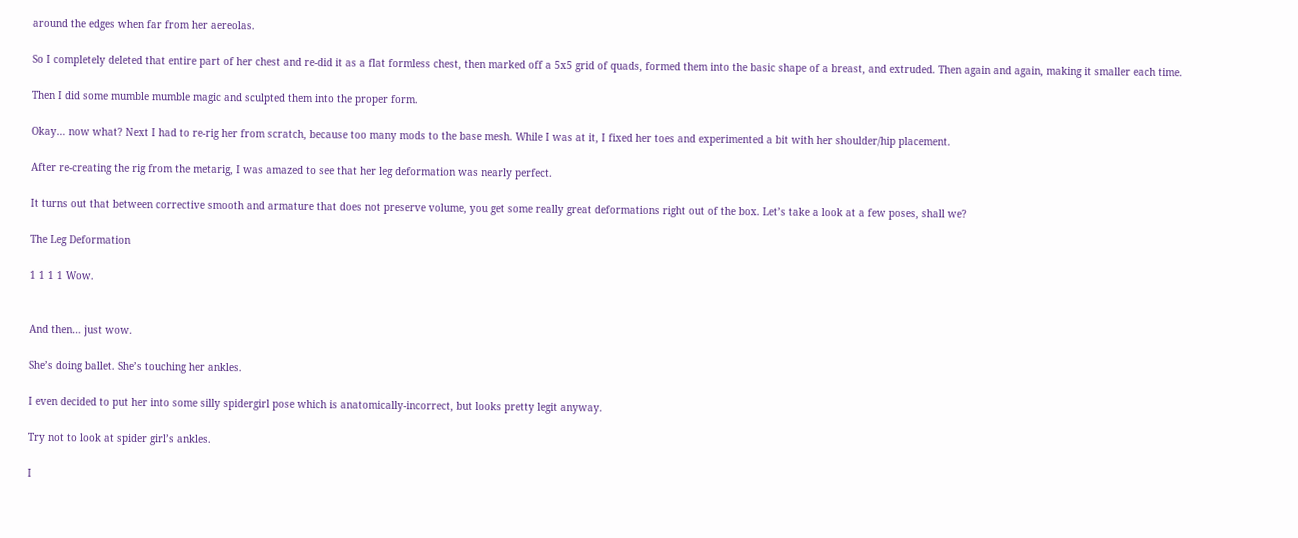around the edges when far from her aereolas.

So I completely deleted that entire part of her chest and re-did it as a flat formless chest, then marked off a 5x5 grid of quads, formed them into the basic shape of a breast, and extruded. Then again and again, making it smaller each time.

Then I did some mumble mumble magic and sculpted them into the proper form.

Okay… now what? Next I had to re-rig her from scratch, because too many mods to the base mesh. While I was at it, I fixed her toes and experimented a bit with her shoulder/hip placement.

After re-creating the rig from the metarig, I was amazed to see that her leg deformation was nearly perfect.

It turns out that between corrective smooth and armature that does not preserve volume, you get some really great deformations right out of the box. Let’s take a look at a few poses, shall we?

The Leg Deformation

1 1 1 1 Wow.


And then… just wow.

She’s doing ballet. She’s touching her ankles.

I even decided to put her into some silly spidergirl pose which is anatomically-incorrect, but looks pretty legit anyway.

Try not to look at spider girl’s ankles.

I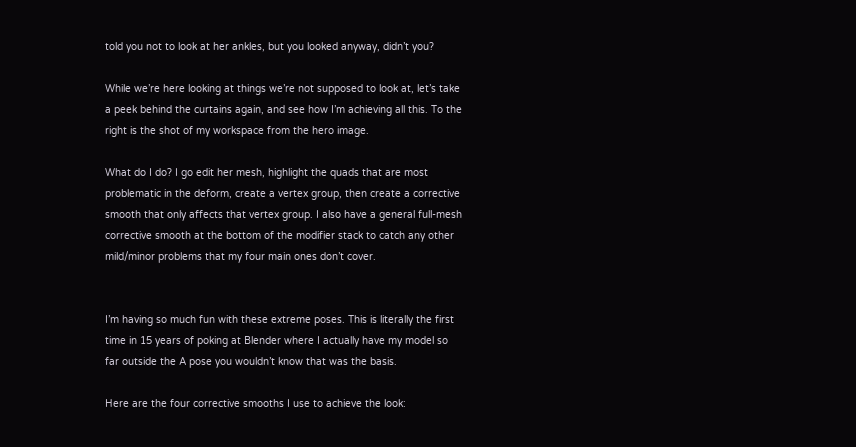told you not to look at her ankles, but you looked anyway, didn’t you?

While we’re here looking at things we’re not supposed to look at, let’s take a peek behind the curtains again, and see how I’m achieving all this. To the right is the shot of my workspace from the hero image.

What do I do? I go edit her mesh, highlight the quads that are most problematic in the deform, create a vertex group, then create a corrective smooth that only affects that vertex group. I also have a general full-mesh corrective smooth at the bottom of the modifier stack to catch any other mild/minor problems that my four main ones don’t cover.


I’m having so much fun with these extreme poses. This is literally the first time in 15 years of poking at Blender where I actually have my model so far outside the A pose you wouldn’t know that was the basis.

Here are the four corrective smooths I use to achieve the look: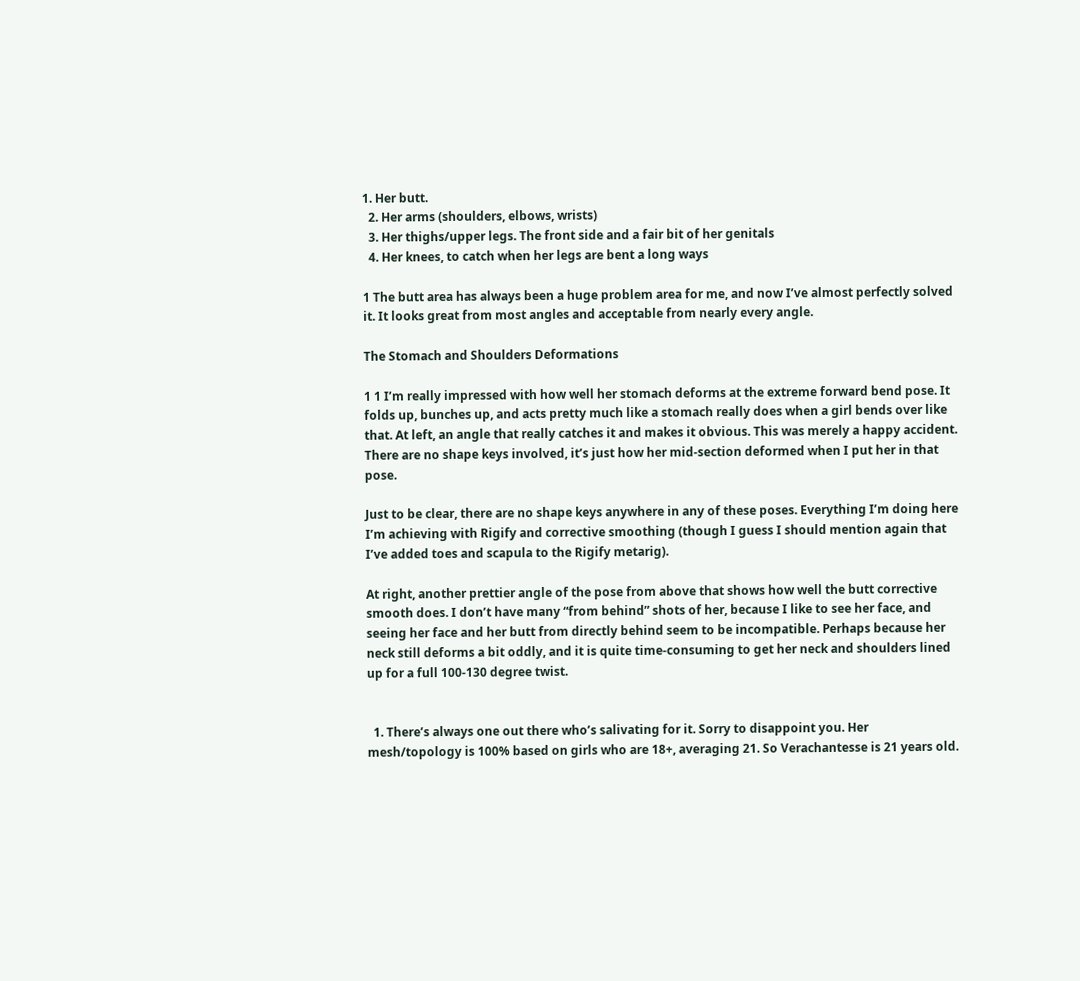1. Her butt.
  2. Her arms (shoulders, elbows, wrists)
  3. Her thighs/upper legs. The front side and a fair bit of her genitals
  4. Her knees, to catch when her legs are bent a long ways

1 The butt area has always been a huge problem area for me, and now I’ve almost perfectly solved it. It looks great from most angles and acceptable from nearly every angle.

The Stomach and Shoulders Deformations

1 1 I’m really impressed with how well her stomach deforms at the extreme forward bend pose. It folds up, bunches up, and acts pretty much like a stomach really does when a girl bends over like that. At left, an angle that really catches it and makes it obvious. This was merely a happy accident. There are no shape keys involved, it’s just how her mid-section deformed when I put her in that pose.

Just to be clear, there are no shape keys anywhere in any of these poses. Everything I’m doing here I’m achieving with Rigify and corrective smoothing (though I guess I should mention again that I’ve added toes and scapula to the Rigify metarig).

At right, another prettier angle of the pose from above that shows how well the butt corrective smooth does. I don’t have many “from behind” shots of her, because I like to see her face, and seeing her face and her butt from directly behind seem to be incompatible. Perhaps because her neck still deforms a bit oddly, and it is quite time-consuming to get her neck and shoulders lined up for a full 100-130 degree twist.


  1. There’s always one out there who’s salivating for it. Sorry to disappoint you. Her mesh/topology is 100% based on girls who are 18+, averaging 21. So Verachantesse is 21 years old.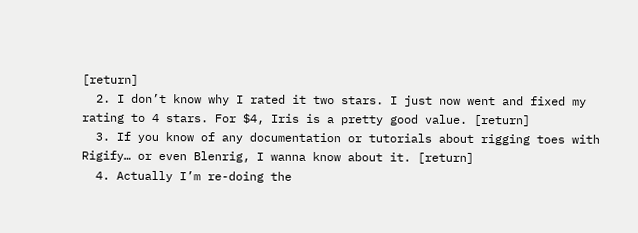[return]
  2. I don’t know why I rated it two stars. I just now went and fixed my rating to 4 stars. For $4, Iris is a pretty good value. [return]
  3. If you know of any documentation or tutorials about rigging toes with Rigify… or even Blenrig, I wanna know about it. [return]
  4. Actually I’m re-doing the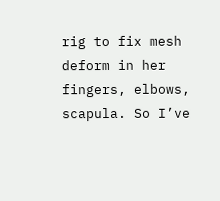rig to fix mesh deform in her fingers, elbows, scapula. So I’ve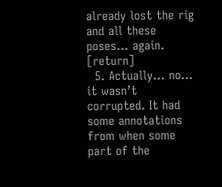already lost the rig and all these poses… again. [return]
  5. Actually… no… it wasn’t corrupted. It had some annotations from when some part of the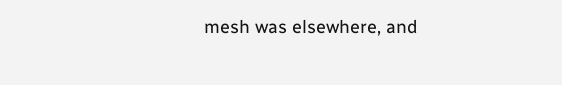mesh was elsewhere, and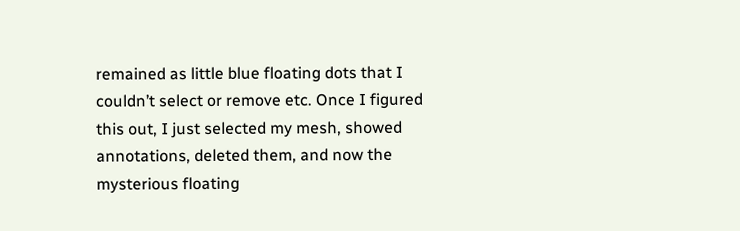remained as little blue floating dots that I couldn’t select or remove etc. Once I figured this out, I just selected my mesh, showed annotations, deleted them, and now the mysterious floating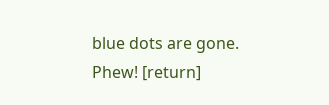blue dots are gone. Phew! [return]